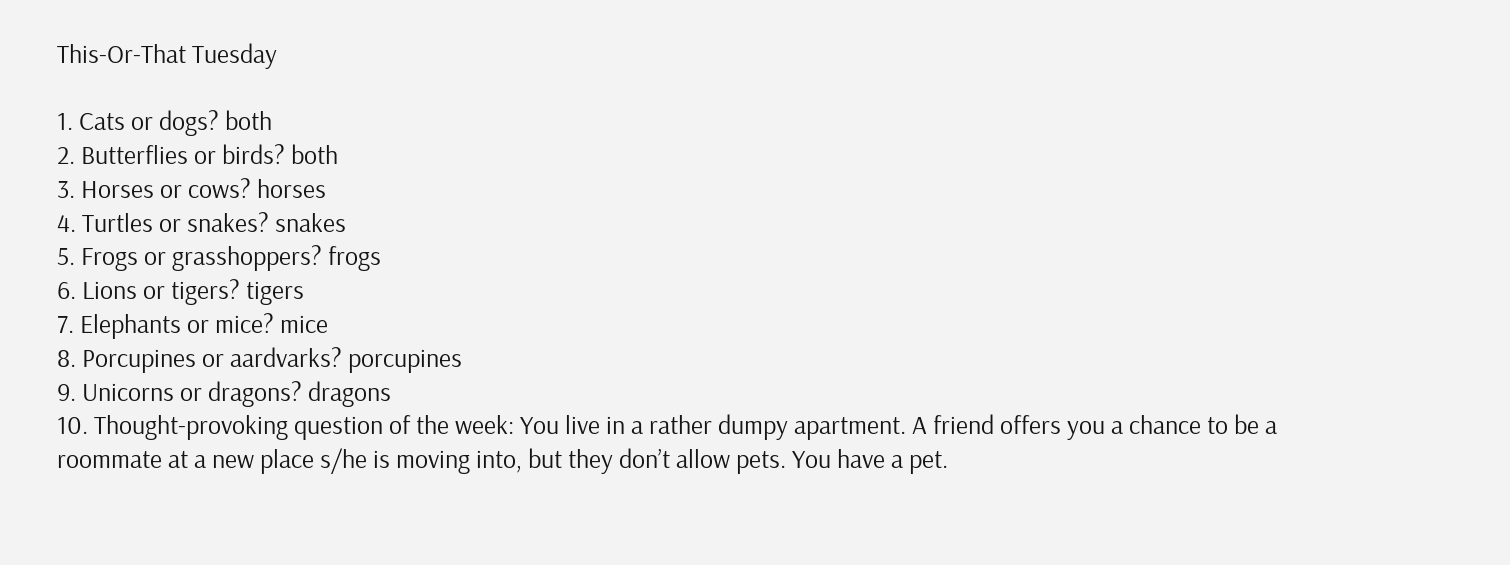This-Or-That Tuesday

1. Cats or dogs? both
2. Butterflies or birds? both
3. Horses or cows? horses
4. Turtles or snakes? snakes
5. Frogs or grasshoppers? frogs
6. Lions or tigers? tigers
7. Elephants or mice? mice
8. Porcupines or aardvarks? porcupines
9. Unicorns or dragons? dragons
10. Thought-provoking question of the week: You live in a rather dumpy apartment. A friend offers you a chance to be a roommate at a new place s/he is moving into, but they don’t allow pets. You have a pet.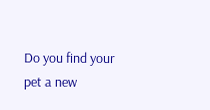Do you find your pet a new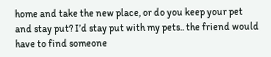home and take the new place, or do you keep your pet and stay put? I’d stay put with my pets.. the friend would have to find someone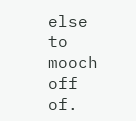else to mooch off of.